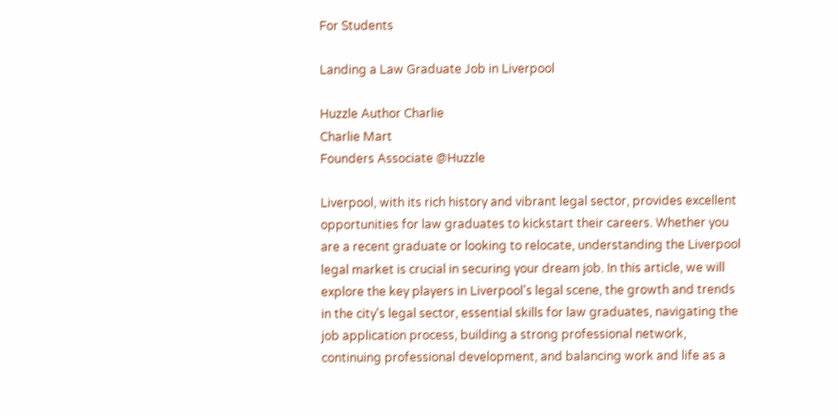For Students

Landing a Law Graduate Job in Liverpool

Huzzle Author Charlie
Charlie Mart
Founders Associate @Huzzle

Liverpool, with its rich history and vibrant legal sector, provides excellent opportunities for law graduates to kickstart their careers. Whether you are a recent graduate or looking to relocate, understanding the Liverpool legal market is crucial in securing your dream job. In this article, we will explore the key players in Liverpool's legal scene, the growth and trends in the city's legal sector, essential skills for law graduates, navigating the job application process, building a strong professional network, continuing professional development, and balancing work and life as a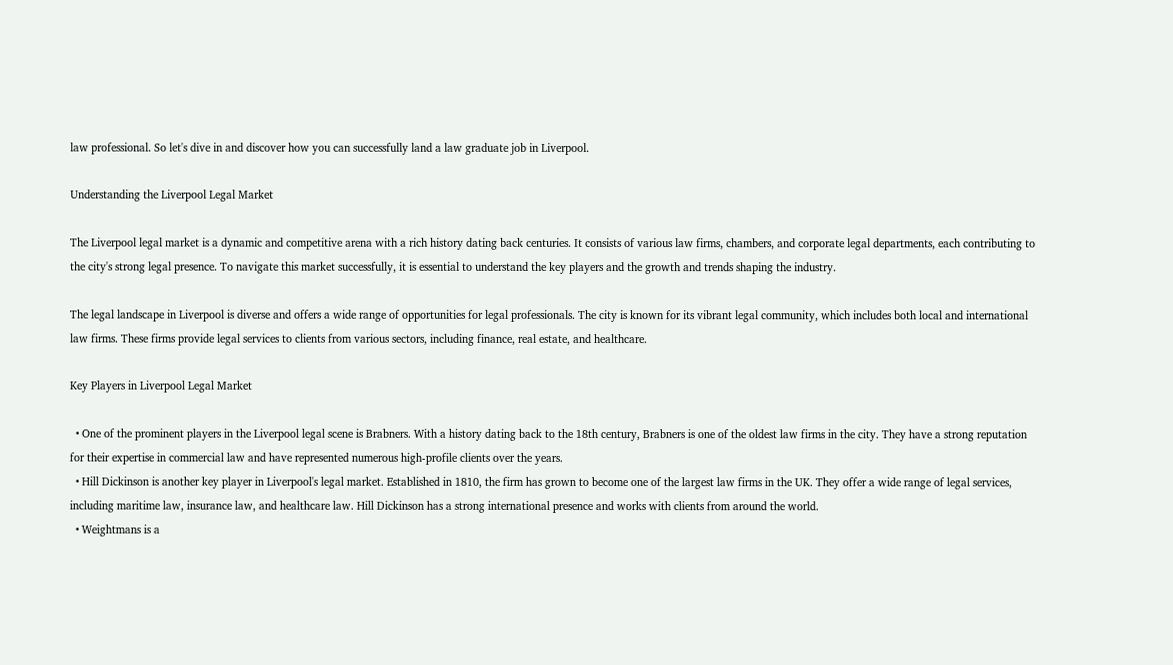law professional. So let's dive in and discover how you can successfully land a law graduate job in Liverpool.

Understanding the Liverpool Legal Market

The Liverpool legal market is a dynamic and competitive arena with a rich history dating back centuries. It consists of various law firms, chambers, and corporate legal departments, each contributing to the city's strong legal presence. To navigate this market successfully, it is essential to understand the key players and the growth and trends shaping the industry.

The legal landscape in Liverpool is diverse and offers a wide range of opportunities for legal professionals. The city is known for its vibrant legal community, which includes both local and international law firms. These firms provide legal services to clients from various sectors, including finance, real estate, and healthcare.

Key Players in Liverpool Legal Market

  • One of the prominent players in the Liverpool legal scene is Brabners. With a history dating back to the 18th century, Brabners is one of the oldest law firms in the city. They have a strong reputation for their expertise in commercial law and have represented numerous high-profile clients over the years.
  • Hill Dickinson is another key player in Liverpool's legal market. Established in 1810, the firm has grown to become one of the largest law firms in the UK. They offer a wide range of legal services, including maritime law, insurance law, and healthcare law. Hill Dickinson has a strong international presence and works with clients from around the world.
  • Weightmans is a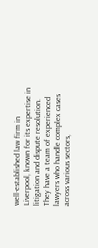well-established law firm in Liverpool, known for its expertise in litigation and dispute resolution. They have a team of experienced lawyers who handle complex cases across various sectors,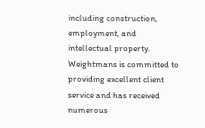including construction, employment, and intellectual property. Weightmans is committed to providing excellent client service and has received numerous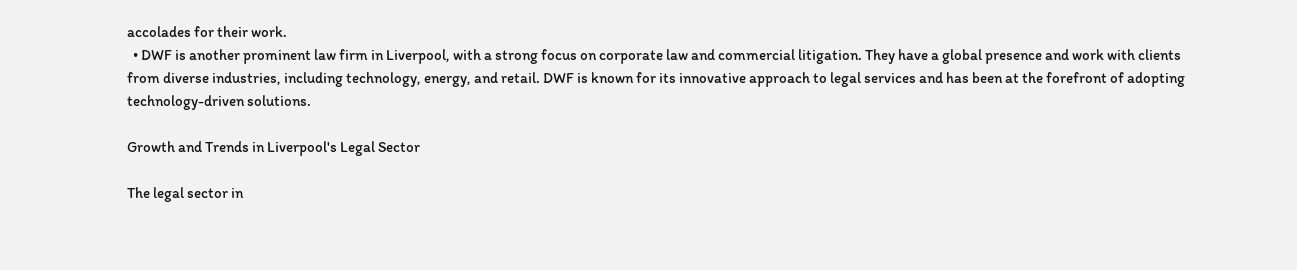accolades for their work.
  • DWF is another prominent law firm in Liverpool, with a strong focus on corporate law and commercial litigation. They have a global presence and work with clients from diverse industries, including technology, energy, and retail. DWF is known for its innovative approach to legal services and has been at the forefront of adopting technology-driven solutions.

Growth and Trends in Liverpool's Legal Sector

The legal sector in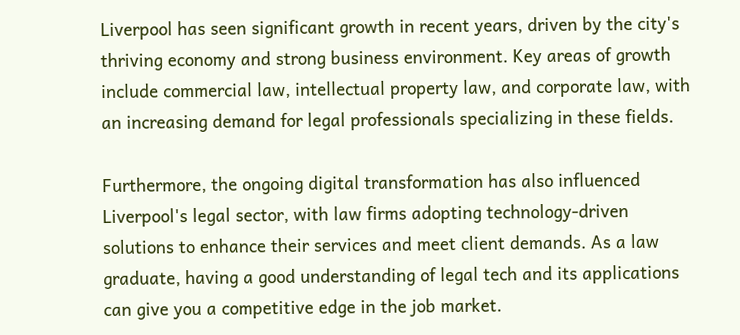Liverpool has seen significant growth in recent years, driven by the city's thriving economy and strong business environment. Key areas of growth include commercial law, intellectual property law, and corporate law, with an increasing demand for legal professionals specializing in these fields.

Furthermore, the ongoing digital transformation has also influenced Liverpool's legal sector, with law firms adopting technology-driven solutions to enhance their services and meet client demands. As a law graduate, having a good understanding of legal tech and its applications can give you a competitive edge in the job market.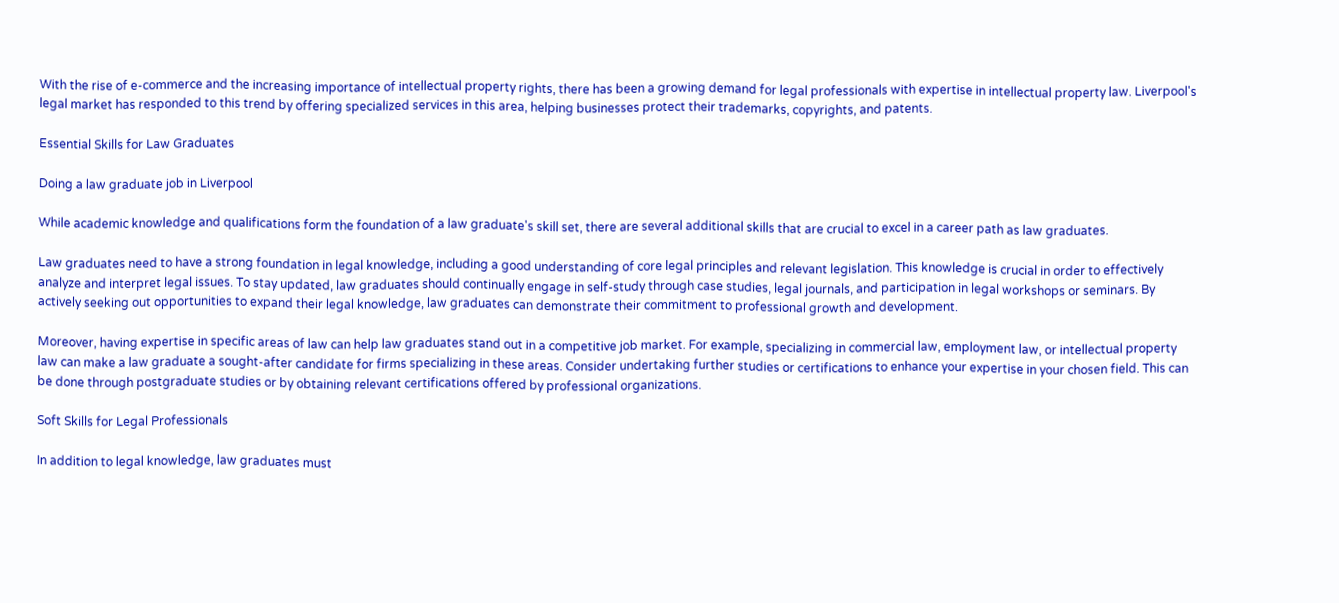With the rise of e-commerce and the increasing importance of intellectual property rights, there has been a growing demand for legal professionals with expertise in intellectual property law. Liverpool's legal market has responded to this trend by offering specialized services in this area, helping businesses protect their trademarks, copyrights, and patents.

Essential Skills for Law Graduates

Doing a law graduate job in Liverpool

While academic knowledge and qualifications form the foundation of a law graduate's skill set, there are several additional skills that are crucial to excel in a career path as law graduates.

Law graduates need to have a strong foundation in legal knowledge, including a good understanding of core legal principles and relevant legislation. This knowledge is crucial in order to effectively analyze and interpret legal issues. To stay updated, law graduates should continually engage in self-study through case studies, legal journals, and participation in legal workshops or seminars. By actively seeking out opportunities to expand their legal knowledge, law graduates can demonstrate their commitment to professional growth and development.

Moreover, having expertise in specific areas of law can help law graduates stand out in a competitive job market. For example, specializing in commercial law, employment law, or intellectual property law can make a law graduate a sought-after candidate for firms specializing in these areas. Consider undertaking further studies or certifications to enhance your expertise in your chosen field. This can be done through postgraduate studies or by obtaining relevant certifications offered by professional organizations.

Soft Skills for Legal Professionals

In addition to legal knowledge, law graduates must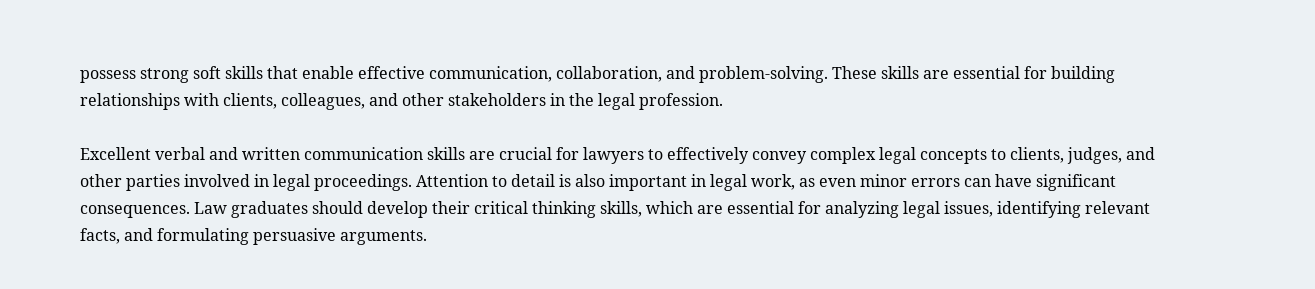possess strong soft skills that enable effective communication, collaboration, and problem-solving. These skills are essential for building relationships with clients, colleagues, and other stakeholders in the legal profession.

Excellent verbal and written communication skills are crucial for lawyers to effectively convey complex legal concepts to clients, judges, and other parties involved in legal proceedings. Attention to detail is also important in legal work, as even minor errors can have significant consequences. Law graduates should develop their critical thinking skills, which are essential for analyzing legal issues, identifying relevant facts, and formulating persuasive arguments.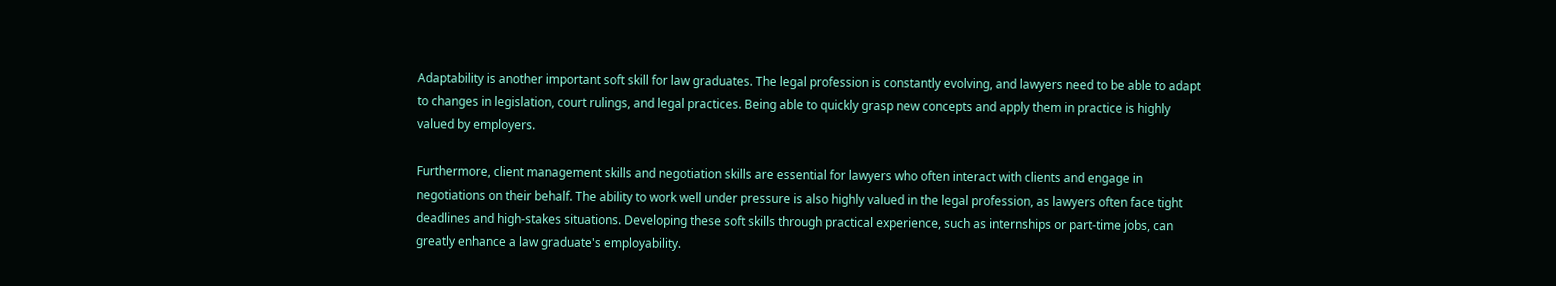Adaptability is another important soft skill for law graduates. The legal profession is constantly evolving, and lawyers need to be able to adapt to changes in legislation, court rulings, and legal practices. Being able to quickly grasp new concepts and apply them in practice is highly valued by employers.

Furthermore, client management skills and negotiation skills are essential for lawyers who often interact with clients and engage in negotiations on their behalf. The ability to work well under pressure is also highly valued in the legal profession, as lawyers often face tight deadlines and high-stakes situations. Developing these soft skills through practical experience, such as internships or part-time jobs, can greatly enhance a law graduate's employability.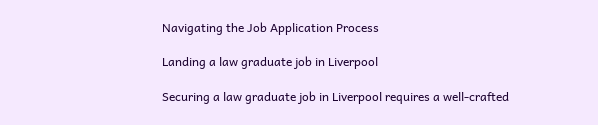Navigating the Job Application Process

Landing a law graduate job in Liverpool

Securing a law graduate job in Liverpool requires a well-crafted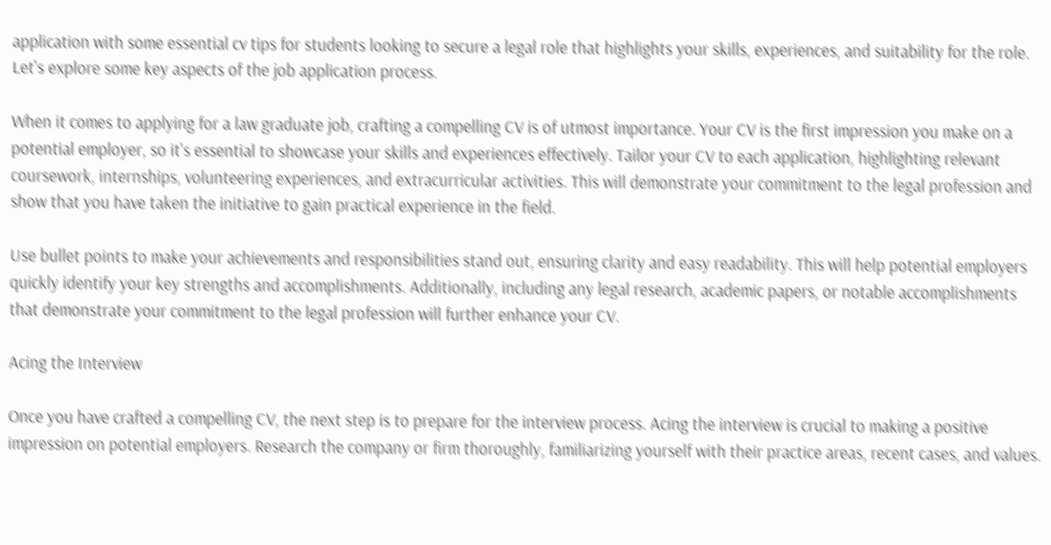application with some essential cv tips for students looking to secure a legal role that highlights your skills, experiences, and suitability for the role. Let's explore some key aspects of the job application process.

When it comes to applying for a law graduate job, crafting a compelling CV is of utmost importance. Your CV is the first impression you make on a potential employer, so it's essential to showcase your skills and experiences effectively. Tailor your CV to each application, highlighting relevant coursework, internships, volunteering experiences, and extracurricular activities. This will demonstrate your commitment to the legal profession and show that you have taken the initiative to gain practical experience in the field.

Use bullet points to make your achievements and responsibilities stand out, ensuring clarity and easy readability. This will help potential employers quickly identify your key strengths and accomplishments. Additionally, including any legal research, academic papers, or notable accomplishments that demonstrate your commitment to the legal profession will further enhance your CV.

Acing the Interview

Once you have crafted a compelling CV, the next step is to prepare for the interview process. Acing the interview is crucial to making a positive impression on potential employers. Research the company or firm thoroughly, familiarizing yourself with their practice areas, recent cases, and values.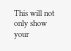This will not only show your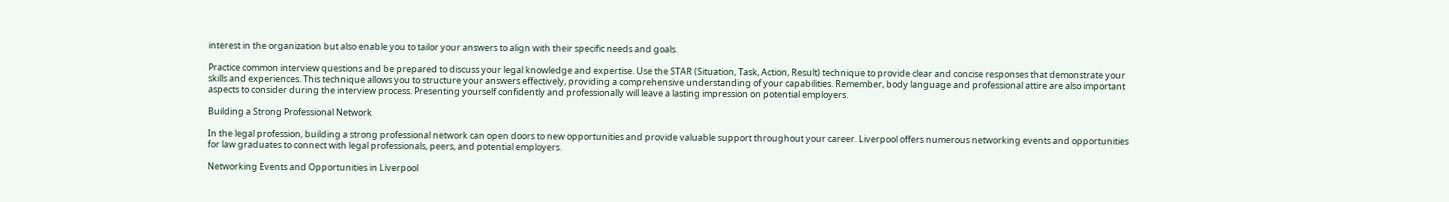interest in the organization but also enable you to tailor your answers to align with their specific needs and goals.

Practice common interview questions and be prepared to discuss your legal knowledge and expertise. Use the STAR (Situation, Task, Action, Result) technique to provide clear and concise responses that demonstrate your skills and experiences. This technique allows you to structure your answers effectively, providing a comprehensive understanding of your capabilities. Remember, body language and professional attire are also important aspects to consider during the interview process. Presenting yourself confidently and professionally will leave a lasting impression on potential employers.

Building a Strong Professional Network

In the legal profession, building a strong professional network can open doors to new opportunities and provide valuable support throughout your career. Liverpool offers numerous networking events and opportunities for law graduates to connect with legal professionals, peers, and potential employers.

Networking Events and Opportunities in Liverpool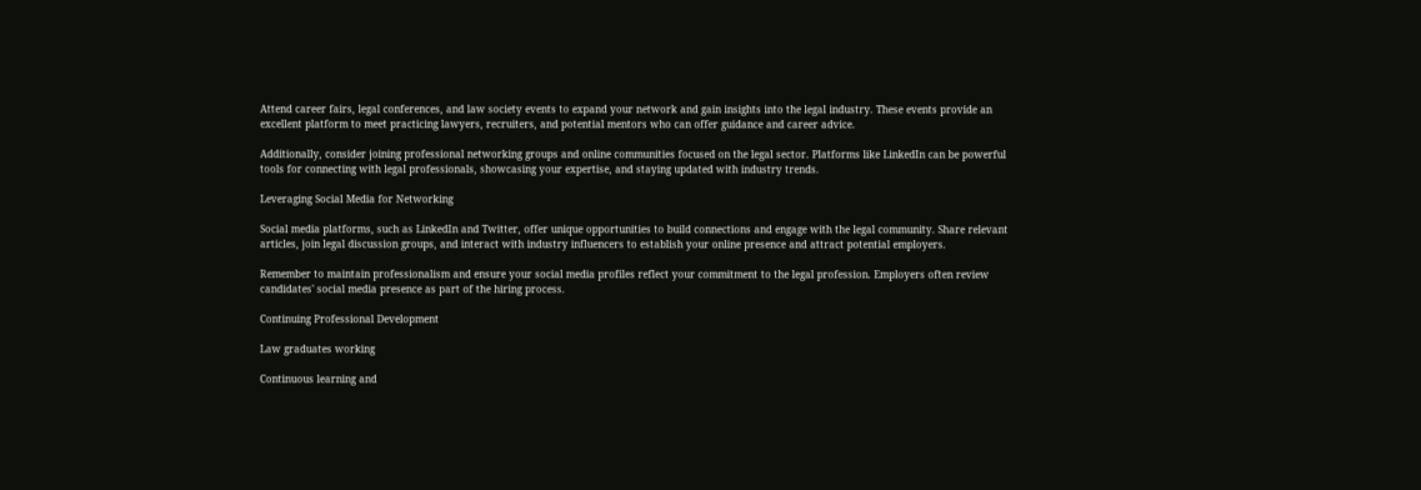Attend career fairs, legal conferences, and law society events to expand your network and gain insights into the legal industry. These events provide an excellent platform to meet practicing lawyers, recruiters, and potential mentors who can offer guidance and career advice.

Additionally, consider joining professional networking groups and online communities focused on the legal sector. Platforms like LinkedIn can be powerful tools for connecting with legal professionals, showcasing your expertise, and staying updated with industry trends.

Leveraging Social Media for Networking

Social media platforms, such as LinkedIn and Twitter, offer unique opportunities to build connections and engage with the legal community. Share relevant articles, join legal discussion groups, and interact with industry influencers to establish your online presence and attract potential employers.

Remember to maintain professionalism and ensure your social media profiles reflect your commitment to the legal profession. Employers often review candidates' social media presence as part of the hiring process.

Continuing Professional Development

Law graduates working

Continuous learning and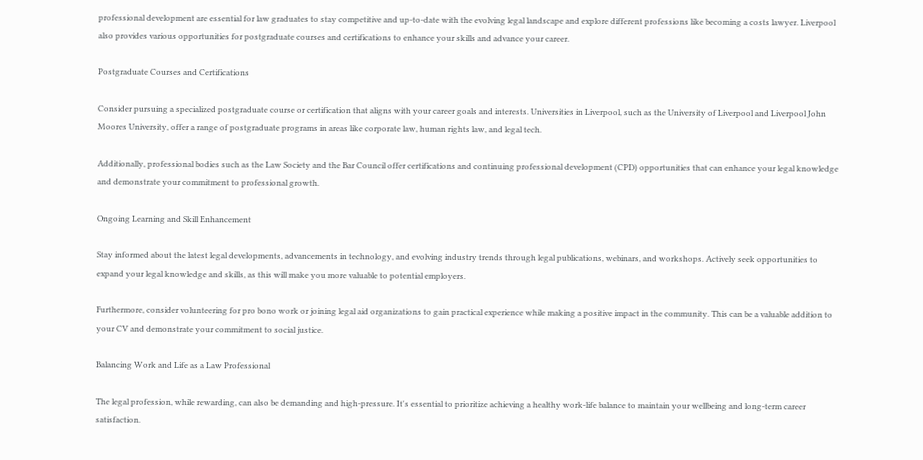professional development are essential for law graduates to stay competitive and up-to-date with the evolving legal landscape and explore different professions like becoming a costs lawyer. Liverpool also provides various opportunities for postgraduate courses and certifications to enhance your skills and advance your career.

Postgraduate Courses and Certifications

Consider pursuing a specialized postgraduate course or certification that aligns with your career goals and interests. Universities in Liverpool, such as the University of Liverpool and Liverpool John Moores University, offer a range of postgraduate programs in areas like corporate law, human rights law, and legal tech.

Additionally, professional bodies such as the Law Society and the Bar Council offer certifications and continuing professional development (CPD) opportunities that can enhance your legal knowledge and demonstrate your commitment to professional growth.

Ongoing Learning and Skill Enhancement

Stay informed about the latest legal developments, advancements in technology, and evolving industry trends through legal publications, webinars, and workshops. Actively seek opportunities to expand your legal knowledge and skills, as this will make you more valuable to potential employers.

Furthermore, consider volunteering for pro bono work or joining legal aid organizations to gain practical experience while making a positive impact in the community. This can be a valuable addition to your CV and demonstrate your commitment to social justice.

Balancing Work and Life as a Law Professional

The legal profession, while rewarding, can also be demanding and high-pressure. It's essential to prioritize achieving a healthy work-life balance to maintain your wellbeing and long-term career satisfaction.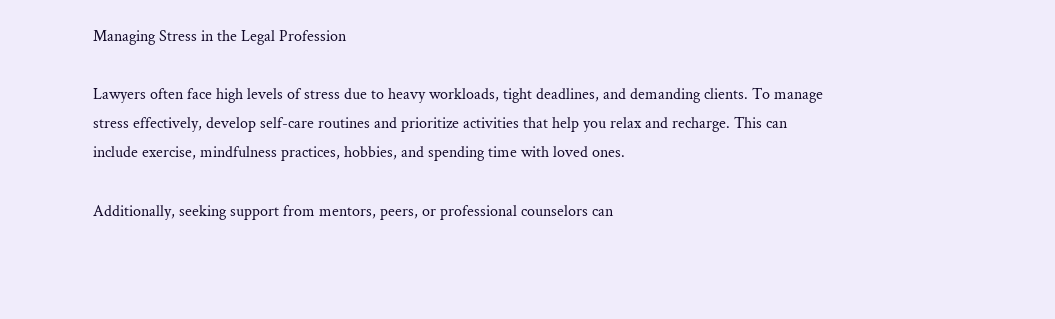Managing Stress in the Legal Profession

Lawyers often face high levels of stress due to heavy workloads, tight deadlines, and demanding clients. To manage stress effectively, develop self-care routines and prioritize activities that help you relax and recharge. This can include exercise, mindfulness practices, hobbies, and spending time with loved ones.

Additionally, seeking support from mentors, peers, or professional counselors can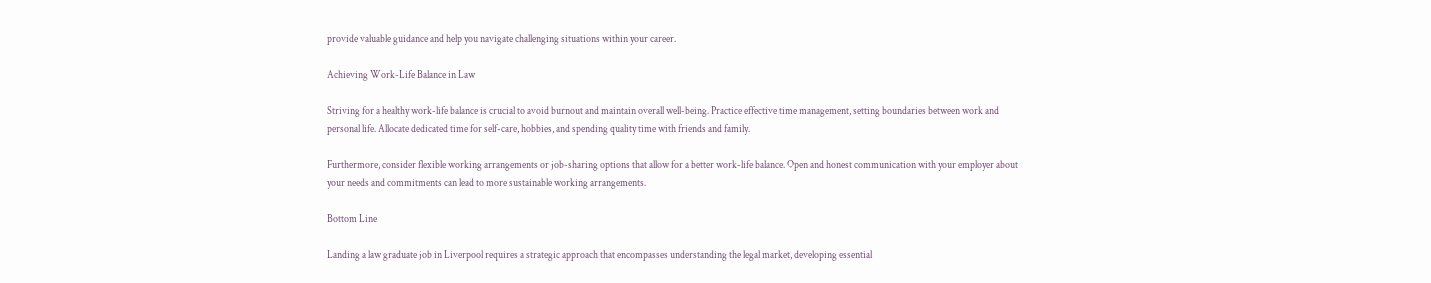provide valuable guidance and help you navigate challenging situations within your career.

Achieving Work-Life Balance in Law

Striving for a healthy work-life balance is crucial to avoid burnout and maintain overall well-being. Practice effective time management, setting boundaries between work and personal life. Allocate dedicated time for self-care, hobbies, and spending quality time with friends and family.

Furthermore, consider flexible working arrangements or job-sharing options that allow for a better work-life balance. Open and honest communication with your employer about your needs and commitments can lead to more sustainable working arrangements.

Bottom Line

Landing a law graduate job in Liverpool requires a strategic approach that encompasses understanding the legal market, developing essential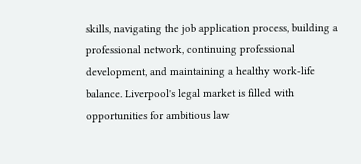skills, navigating the job application process, building a professional network, continuing professional development, and maintaining a healthy work-life balance. Liverpool's legal market is filled with opportunities for ambitious law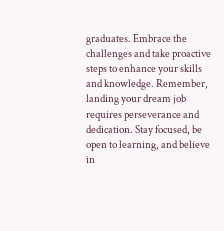graduates. Embrace the challenges and take proactive steps to enhance your skills and knowledge. Remember, landing your dream job requires perseverance and dedication. Stay focused, be open to learning, and believe in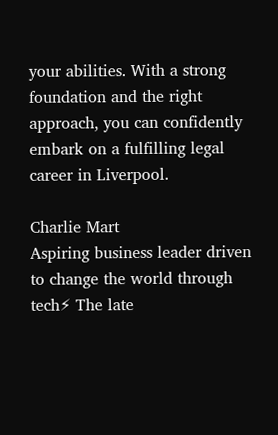your abilities. With a strong foundation and the right approach, you can confidently embark on a fulfilling legal career in Liverpool.

Charlie Mart
Aspiring business leader driven to change the world through tech⚡ The late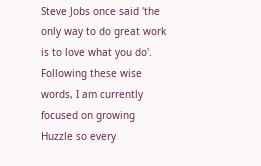Steve Jobs once said 'the only way to do great work is to love what you do'. Following these wise words, I am currently focused on growing Huzzle so every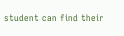student can find their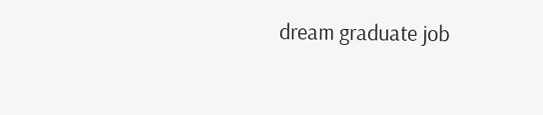dream graduate job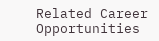Related Career Opportunities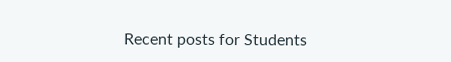Recent posts for Students